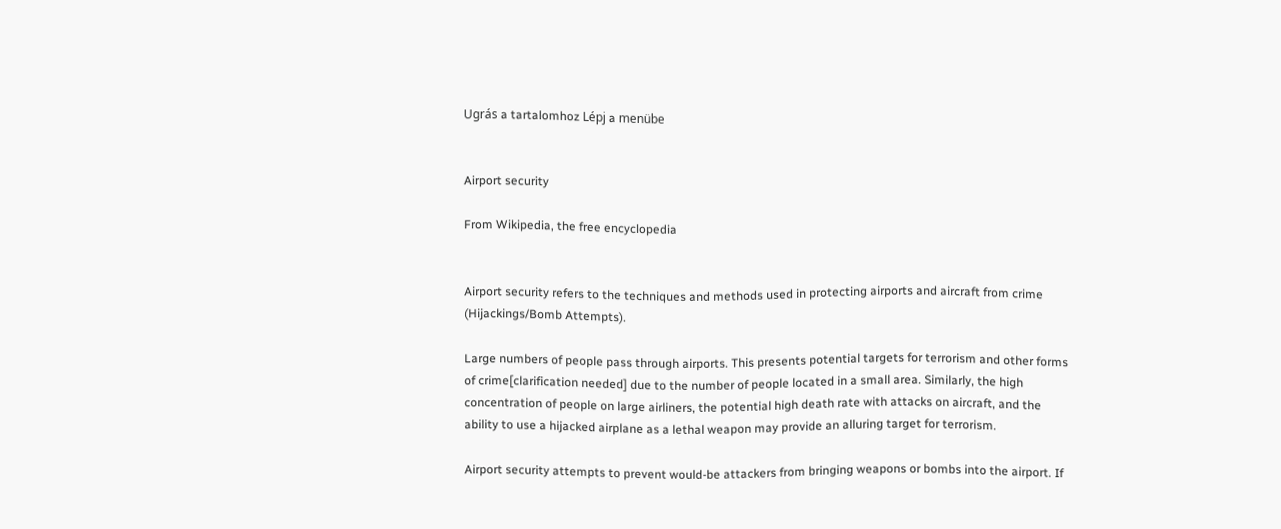Ugrás a tartalomhoz Lépj a menübe


Airport security

From Wikipedia, the free encyclopedia


Airport security refers to the techniques and methods used in protecting airports and aircraft from crime (Hijackings/Bomb Attempts).

Large numbers of people pass through airports. This presents potential targets for terrorism and other forms of crime[clarification needed] due to the number of people located in a small area. Similarly, the high concentration of people on large airliners, the potential high death rate with attacks on aircraft, and the ability to use a hijacked airplane as a lethal weapon may provide an alluring target for terrorism.

Airport security attempts to prevent would-be attackers from bringing weapons or bombs into the airport. If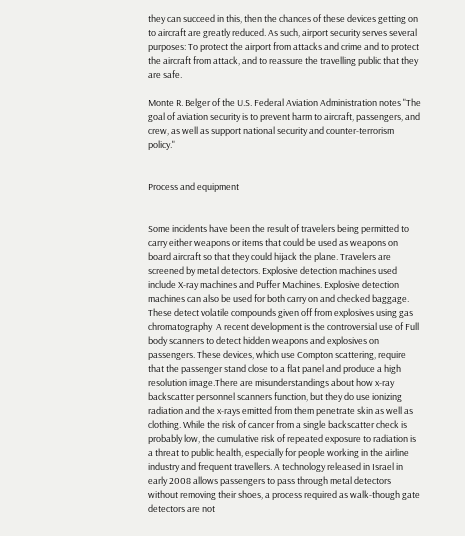they can succeed in this, then the chances of these devices getting on to aircraft are greatly reduced. As such, airport security serves several purposes: To protect the airport from attacks and crime and to protect the aircraft from attack, and to reassure the travelling public that they are safe.

Monte R. Belger of the U.S. Federal Aviation Administration notes "The goal of aviation security is to prevent harm to aircraft, passengers, and crew, as well as support national security and counter-terrorism policy."


Process and equipment


Some incidents have been the result of travelers being permitted to carry either weapons or items that could be used as weapons on board aircraft so that they could hijack the plane. Travelers are screened by metal detectors. Explosive detection machines used include X-ray machines and Puffer Machines. Explosive detection machines can also be used for both carry on and checked baggage. These detect volatile compounds given off from explosives using gas chromatography  A recent development is the controversial use of Full body scanners to detect hidden weapons and explosives on passengers. These devices, which use Compton scattering, require that the passenger stand close to a flat panel and produce a high resolution image.There are misunderstandings about how x-ray backscatter personnel scanners function, but they do use ionizing radiation and the x-rays emitted from them penetrate skin as well as clothing. While the risk of cancer from a single backscatter check is probably low, the cumulative risk of repeated exposure to radiation is a threat to public health, especially for people working in the airline industry and frequent travellers. A technology released in Israel in early 2008 allows passengers to pass through metal detectors without removing their shoes, a process required as walk-though gate detectors are not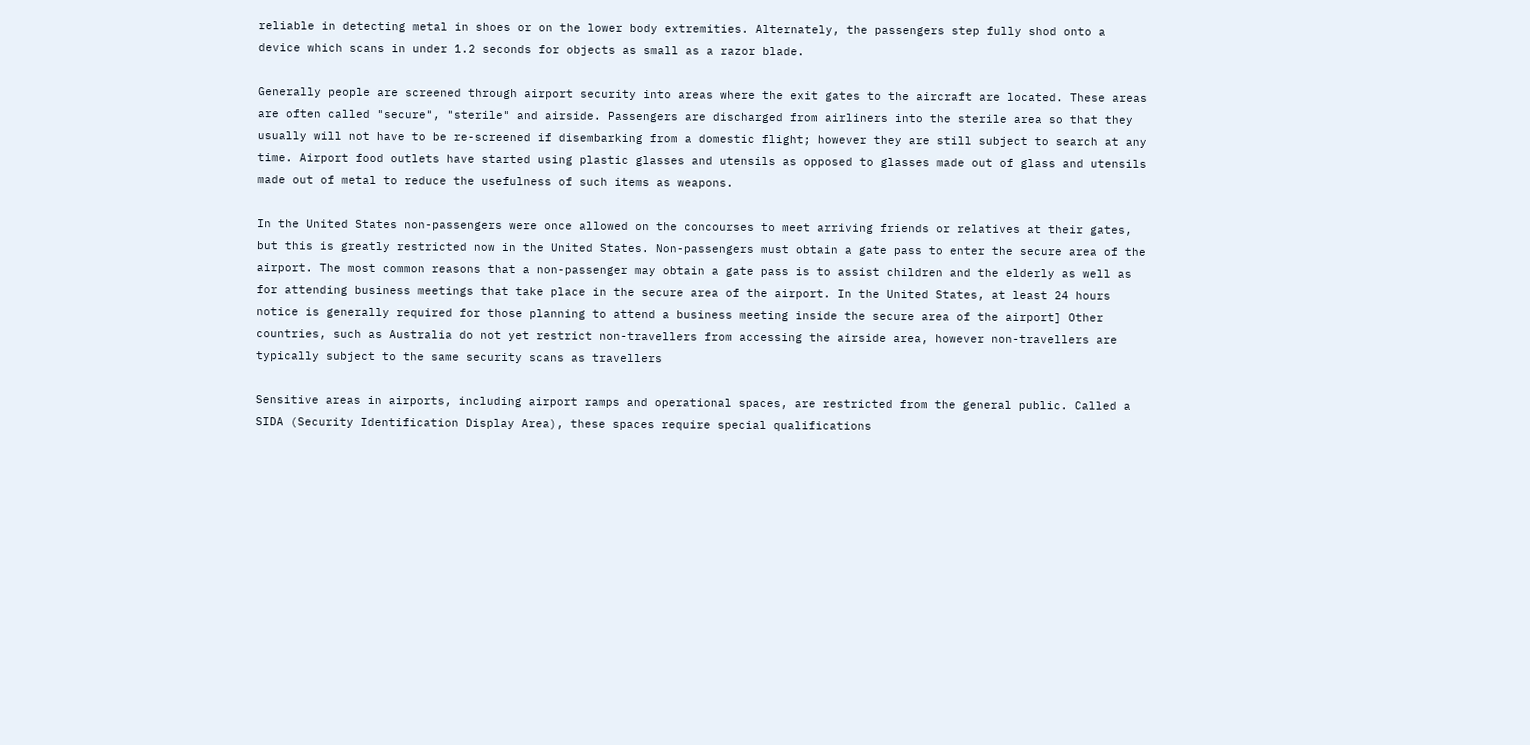reliable in detecting metal in shoes or on the lower body extremities. Alternately, the passengers step fully shod onto a device which scans in under 1.2 seconds for objects as small as a razor blade.

Generally people are screened through airport security into areas where the exit gates to the aircraft are located. These areas are often called "secure", "sterile" and airside. Passengers are discharged from airliners into the sterile area so that they usually will not have to be re-screened if disembarking from a domestic flight; however they are still subject to search at any time. Airport food outlets have started using plastic glasses and utensils as opposed to glasses made out of glass and utensils made out of metal to reduce the usefulness of such items as weapons.

In the United States non-passengers were once allowed on the concourses to meet arriving friends or relatives at their gates, but this is greatly restricted now in the United States. Non-passengers must obtain a gate pass to enter the secure area of the airport. The most common reasons that a non-passenger may obtain a gate pass is to assist children and the elderly as well as for attending business meetings that take place in the secure area of the airport. In the United States, at least 24 hours notice is generally required for those planning to attend a business meeting inside the secure area of the airport] Other countries, such as Australia do not yet restrict non-travellers from accessing the airside area, however non-travellers are typically subject to the same security scans as travellers

Sensitive areas in airports, including airport ramps and operational spaces, are restricted from the general public. Called a SIDA (Security Identification Display Area), these spaces require special qualifications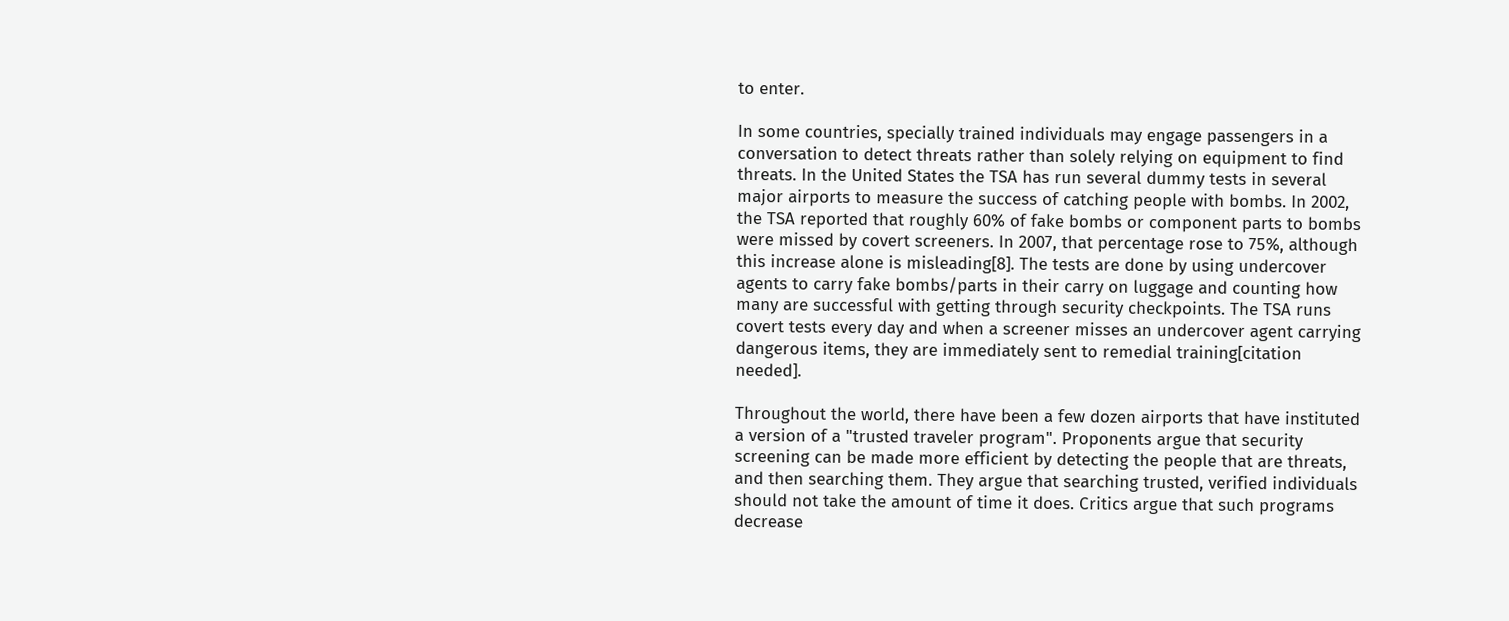to enter.

In some countries, specially trained individuals may engage passengers in a conversation to detect threats rather than solely relying on equipment to find threats. In the United States the TSA has run several dummy tests in several major airports to measure the success of catching people with bombs. In 2002, the TSA reported that roughly 60% of fake bombs or component parts to bombs were missed by covert screeners. In 2007, that percentage rose to 75%, although this increase alone is misleading[8]. The tests are done by using undercover agents to carry fake bombs/parts in their carry on luggage and counting how many are successful with getting through security checkpoints. The TSA runs covert tests every day and when a screener misses an undercover agent carrying dangerous items, they are immediately sent to remedial training[citation needed].

Throughout the world, there have been a few dozen airports that have instituted a version of a "trusted traveler program". Proponents argue that security screening can be made more efficient by detecting the people that are threats, and then searching them. They argue that searching trusted, verified individuals should not take the amount of time it does. Critics argue that such programs decrease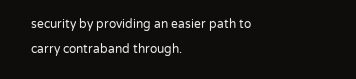security by providing an easier path to carry contraband through.